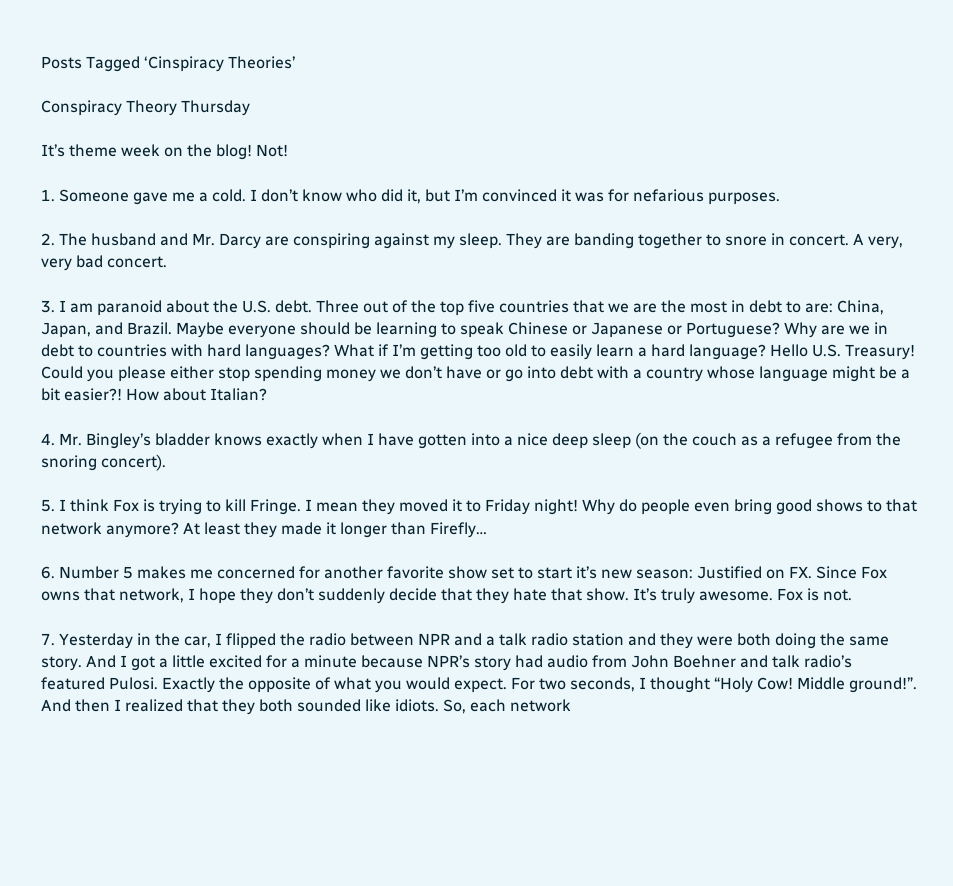Posts Tagged ‘Cinspiracy Theories’

Conspiracy Theory Thursday

It’s theme week on the blog! Not!

1. Someone gave me a cold. I don’t know who did it, but I’m convinced it was for nefarious purposes.

2. The husband and Mr. Darcy are conspiring against my sleep. They are banding together to snore in concert. A very, very bad concert.

3. I am paranoid about the U.S. debt. Three out of the top five countries that we are the most in debt to are: China, Japan, and Brazil. Maybe everyone should be learning to speak Chinese or Japanese or Portuguese? Why are we in debt to countries with hard languages? What if I’m getting too old to easily learn a hard language? Hello U.S. Treasury! Could you please either stop spending money we don’t have or go into debt with a country whose language might be a bit easier?! How about Italian?

4. Mr. Bingley’s bladder knows exactly when I have gotten into a nice deep sleep (on the couch as a refugee from the snoring concert).

5. I think Fox is trying to kill Fringe. I mean they moved it to Friday night! Why do people even bring good shows to that network anymore? At least they made it longer than Firefly…

6. Number 5 makes me concerned for another favorite show set to start it’s new season: Justified on FX. Since Fox owns that network, I hope they don’t suddenly decide that they hate that show. It’s truly awesome. Fox is not.

7. Yesterday in the car, I flipped the radio between NPR and a talk radio station and they were both doing the same story. And I got a little excited for a minute because NPR’s story had audio from John Boehner and talk radio’s featured Pulosi. Exactly the opposite of what you would expect. For two seconds, I thought “Holy Cow! Middle ground!”. And then I realized that they both sounded like idiots. So, each network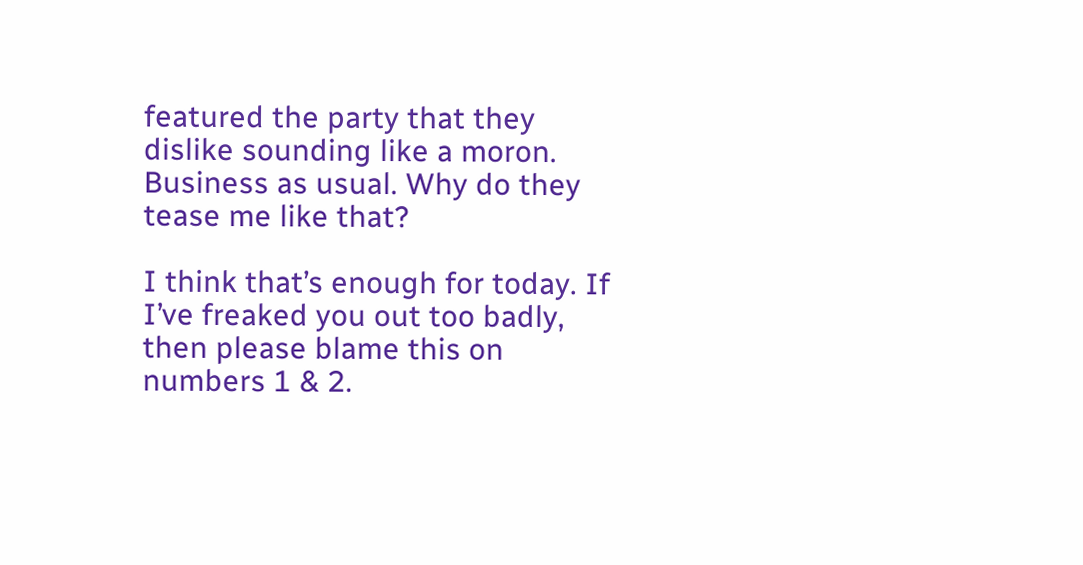featured the party that they dislike sounding like a moron. Business as usual. Why do they tease me like that?

I think that’s enough for today. If I’ve freaked you out too badly, then please blame this on numbers 1 & 2.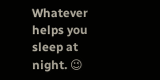Whatever helps you sleep at night. 😉